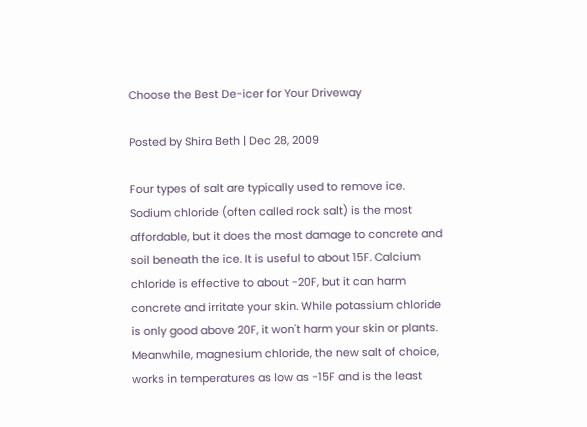Choose the Best De-icer for Your Driveway

Posted by Shira Beth | Dec 28, 2009

Four types of salt are typically used to remove ice. Sodium chloride (often called rock salt) is the most affordable, but it does the most damage to concrete and soil beneath the ice. It is useful to about 15F. Calcium chloride is effective to about -20F, but it can harm concrete and irritate your skin. While potassium chloride is only good above 20F, it won't harm your skin or plants. Meanwhile, magnesium chloride, the new salt of choice, works in temperatures as low as -15F and is the least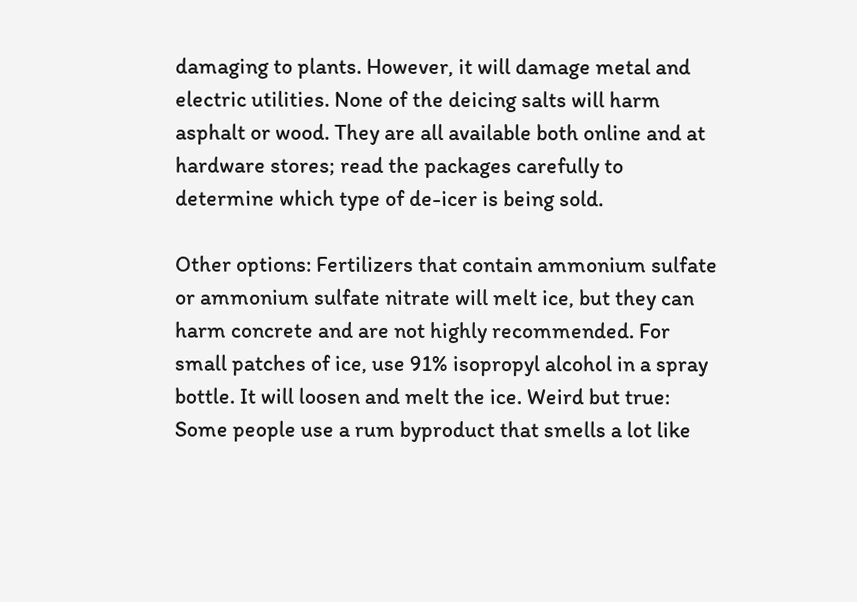damaging to plants. However, it will damage metal and electric utilities. None of the deicing salts will harm asphalt or wood. They are all available both online and at hardware stores; read the packages carefully to determine which type of de-icer is being sold.

Other options: Fertilizers that contain ammonium sulfate or ammonium sulfate nitrate will melt ice, but they can harm concrete and are not highly recommended. For small patches of ice, use 91% isopropyl alcohol in a spray bottle. It will loosen and melt the ice. Weird but true: Some people use a rum byproduct that smells a lot like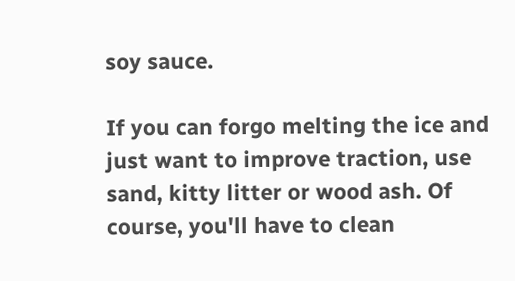soy sauce.

If you can forgo melting the ice and just want to improve traction, use sand, kitty litter or wood ash. Of course, you'll have to clean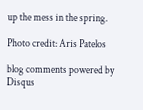up the mess in the spring.

Photo credit: Aris Patelos

blog comments powered by Disqus